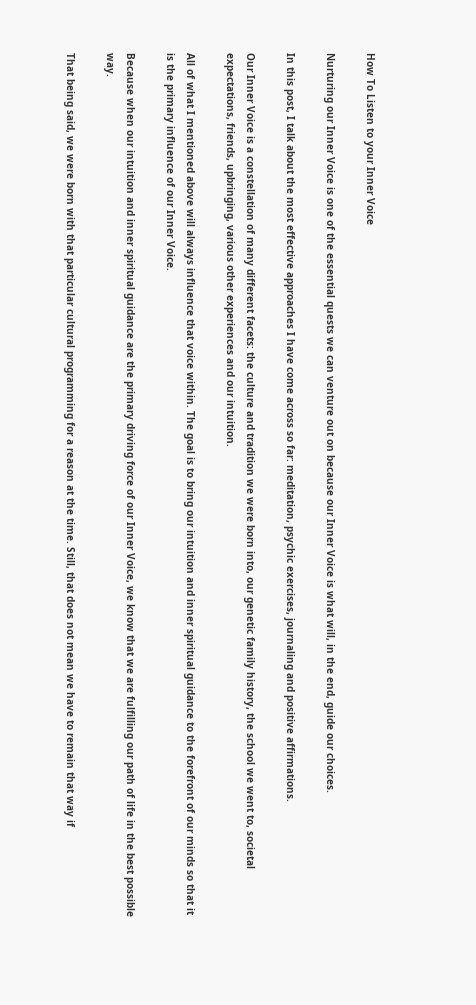How To Listen to your Inner Voice

Nurturing our Inner Voice is one of the essential quests we can venture out on because our Inner Voice is what will, in the end, guide our choices.

In this post, I talk about the most effective approaches I have come across so far: meditation, psychic exercises, journaling and positive affirmations.

Our Inner Voice is a constellation of many different facets: the culture and tradition we were born into, our genetic family history, the school we went to, societal expectations, friends, upbringing, various other experiences and our intuition.

All of what I mentioned above will always influence that voice within. The goal is to bring our intuition and inner spiritual guidance to the forefront of our minds so that it is the primary influence of our Inner Voice.

Because when our intuition and inner spiritual guidance are the primary driving force of our Inner Voice, we know that we are fulfilling our path of life in the best possible way.

That being said, we were born with that particular cultural programming for a reason at the time. Still, that does not mean we have to remain that way if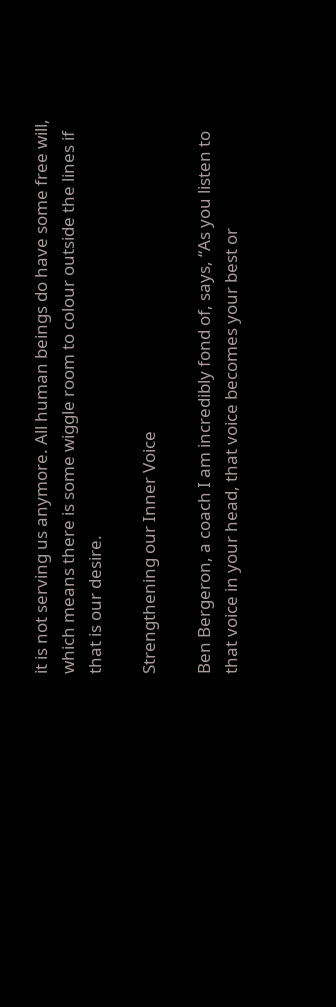it is not serving us anymore. All human beings do have some free will, which means there is some wiggle room to colour outside the lines if that is our desire.

Strengthening our Inner Voice

Ben Bergeron, a coach I am incredibly fond of, says, “As you listen to that voice in your head, that voice becomes your best or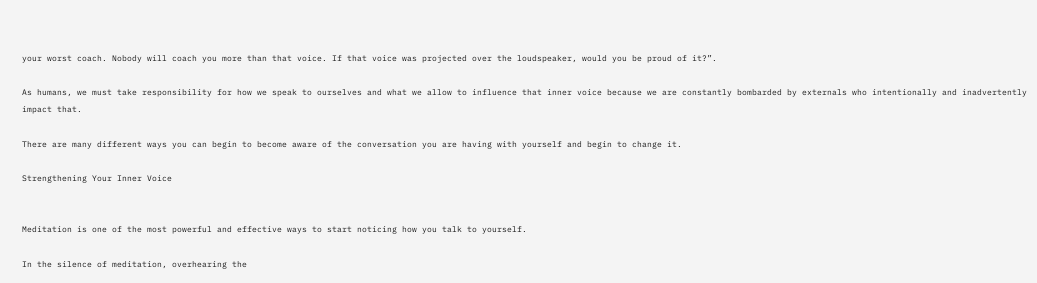your worst coach. Nobody will coach you more than that voice. If that voice was projected over the loudspeaker, would you be proud of it?”.

As humans, we must take responsibility for how we speak to ourselves and what we allow to influence that inner voice because we are constantly bombarded by externals who intentionally and inadvertently impact that.

There are many different ways you can begin to become aware of the conversation you are having with yourself and begin to change it.

Strengthening Your Inner Voice


Meditation is one of the most powerful and effective ways to start noticing how you talk to yourself.

In the silence of meditation, overhearing the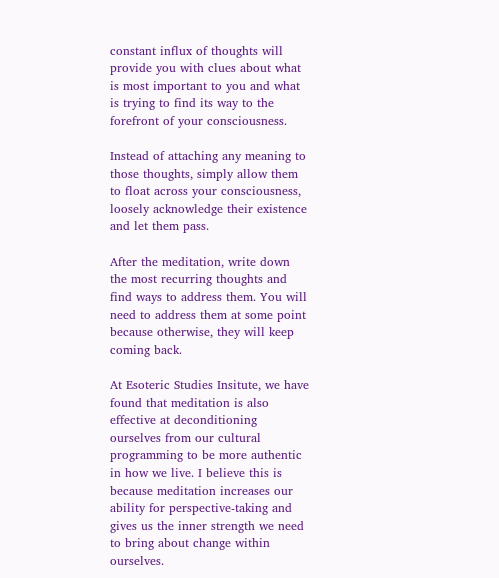constant influx of thoughts will provide you with clues about what is most important to you and what is trying to find its way to the forefront of your consciousness.

Instead of attaching any meaning to those thoughts, simply allow them to float across your consciousness, loosely acknowledge their existence and let them pass.

After the meditation, write down the most recurring thoughts and find ways to address them. You will need to address them at some point because otherwise, they will keep coming back.

At Esoteric Studies Insitute, we have found that meditation is also effective at deconditioning ourselves from our cultural programming to be more authentic in how we live. I believe this is because meditation increases our ability for perspective-taking and gives us the inner strength we need to bring about change within ourselves.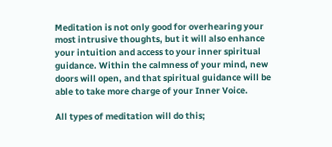Meditation is not only good for overhearing your most intrusive thoughts, but it will also enhance your intuition and access to your inner spiritual guidance. Within the calmness of your mind, new doors will open, and that spiritual guidance will be able to take more charge of your Inner Voice.

All types of meditation will do this;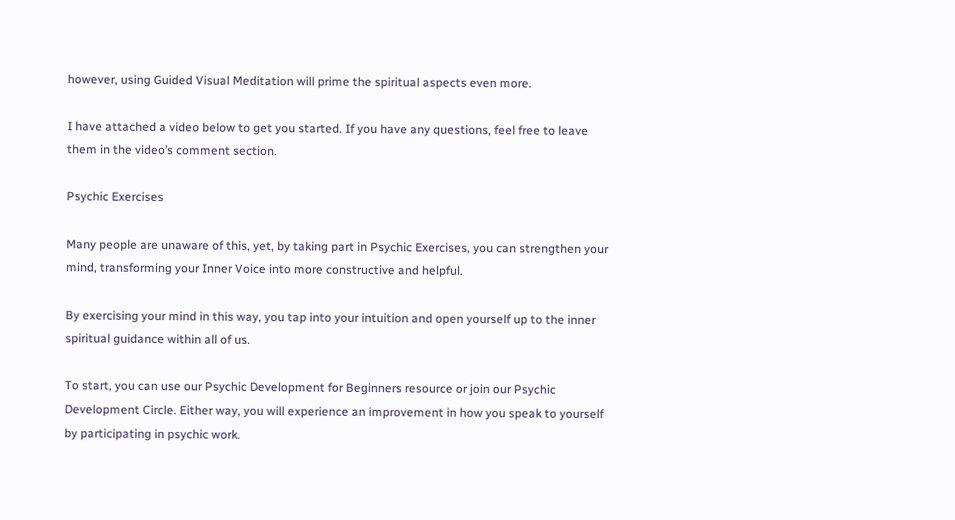however, using Guided Visual Meditation will prime the spiritual aspects even more.

I have attached a video below to get you started. If you have any questions, feel free to leave them in the video’s comment section.

Psychic Exercises

Many people are unaware of this, yet, by taking part in Psychic Exercises, you can strengthen your mind, transforming your Inner Voice into more constructive and helpful.

By exercising your mind in this way, you tap into your intuition and open yourself up to the inner spiritual guidance within all of us.

To start, you can use our Psychic Development for Beginners resource or join our Psychic Development Circle. Either way, you will experience an improvement in how you speak to yourself by participating in psychic work.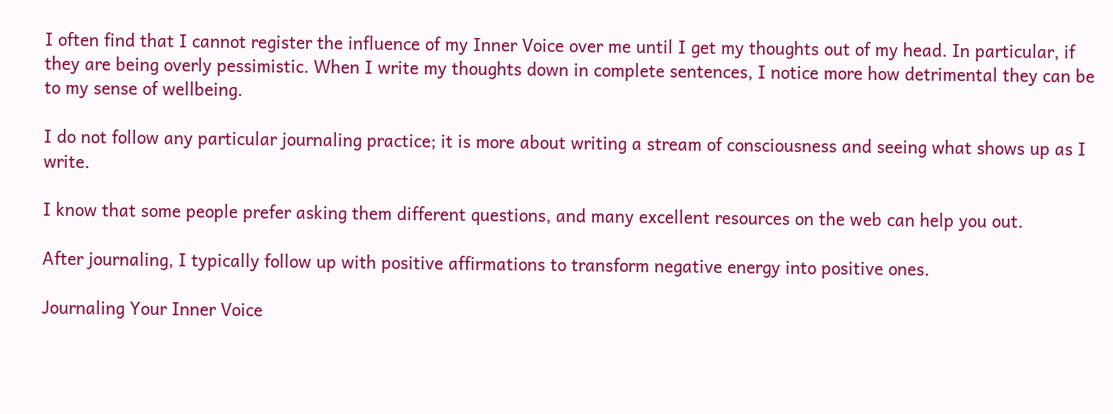I often find that I cannot register the influence of my Inner Voice over me until I get my thoughts out of my head. In particular, if they are being overly pessimistic. When I write my thoughts down in complete sentences, I notice more how detrimental they can be to my sense of wellbeing.

I do not follow any particular journaling practice; it is more about writing a stream of consciousness and seeing what shows up as I write.

I know that some people prefer asking them different questions, and many excellent resources on the web can help you out.

After journaling, I typically follow up with positive affirmations to transform negative energy into positive ones.

Journaling Your Inner Voice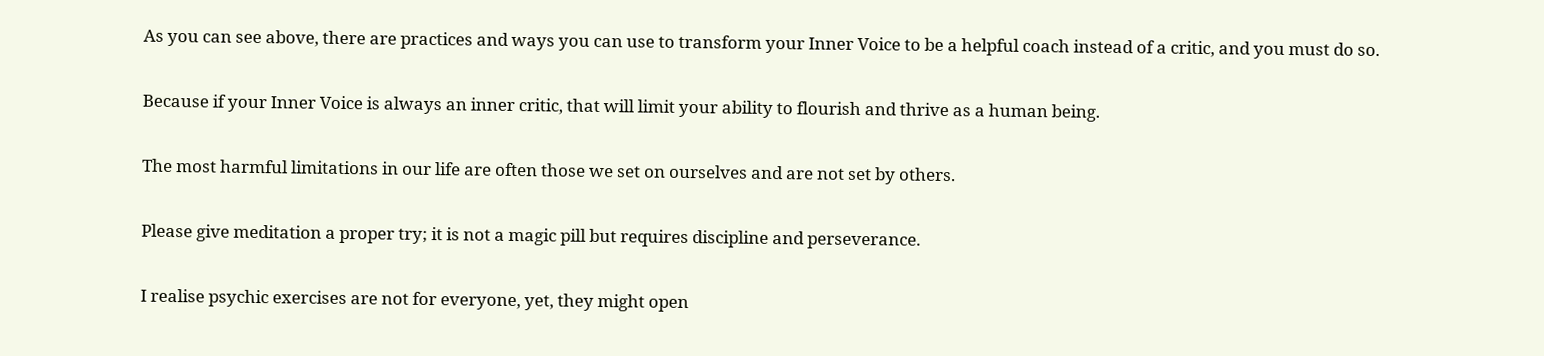As you can see above, there are practices and ways you can use to transform your Inner Voice to be a helpful coach instead of a critic, and you must do so.

Because if your Inner Voice is always an inner critic, that will limit your ability to flourish and thrive as a human being.

The most harmful limitations in our life are often those we set on ourselves and are not set by others.

Please give meditation a proper try; it is not a magic pill but requires discipline and perseverance.

I realise psychic exercises are not for everyone, yet, they might open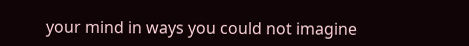your mind in ways you could not imagine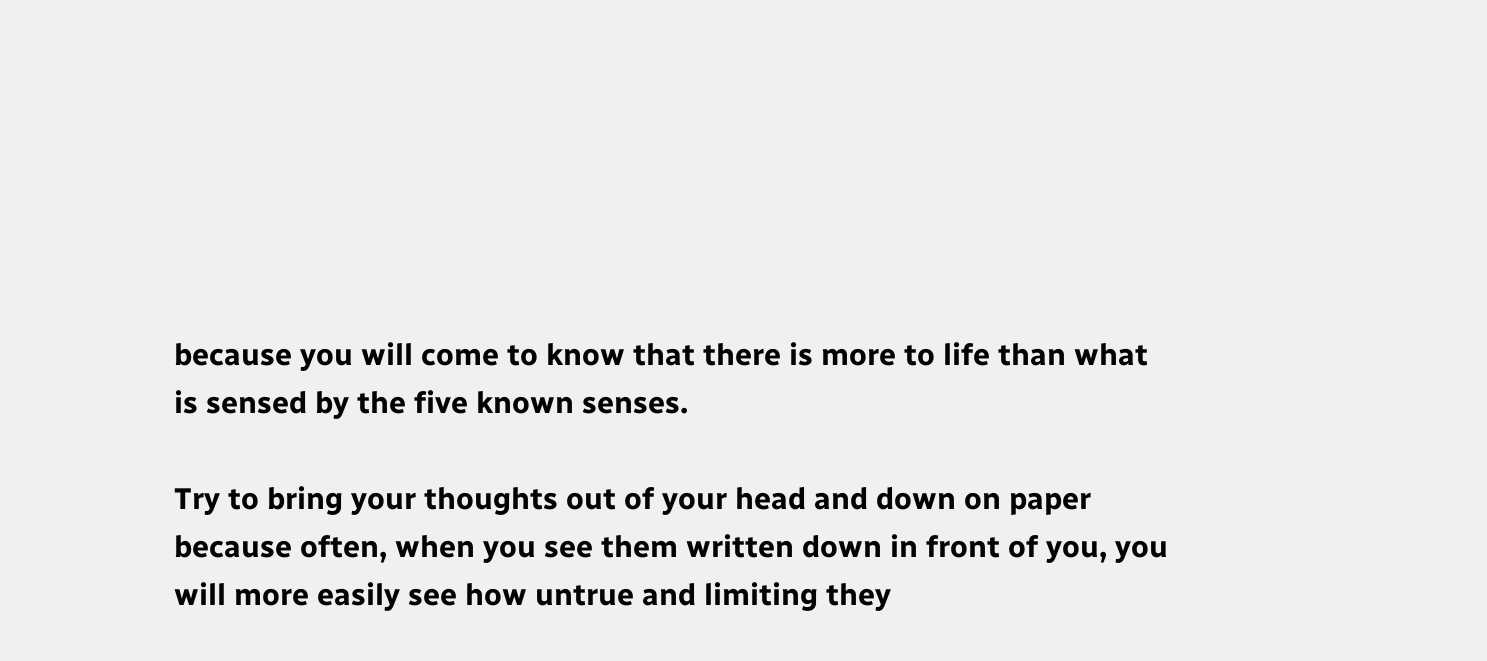because you will come to know that there is more to life than what is sensed by the five known senses.

Try to bring your thoughts out of your head and down on paper because often, when you see them written down in front of you, you will more easily see how untrue and limiting they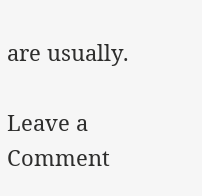are usually.

Leave a Comment